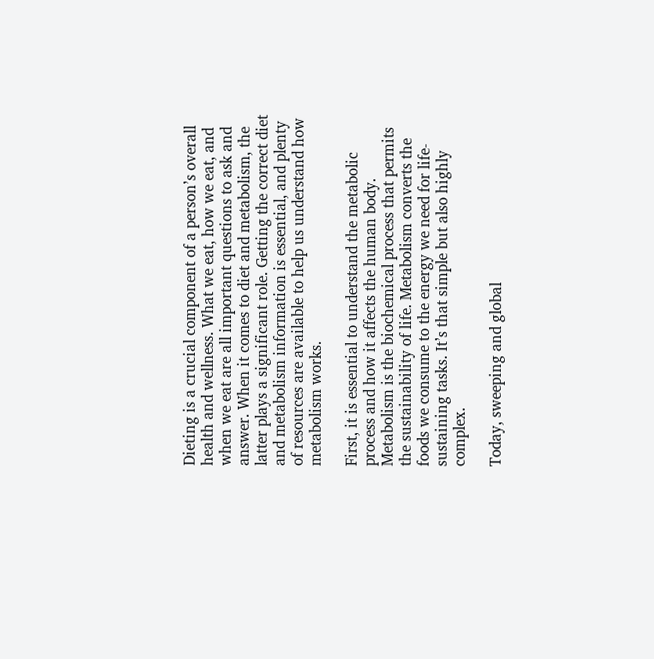Dieting is a crucial component of a person’s overall health and wellness. What we eat, how we eat, and when we eat are all important questions to ask and answer. When it comes to diet and metabolism, the latter plays a significant role. Getting the correct diet and metabolism information is essential, and plenty of resources are available to help us understand how metabolism works.

First, it is essential to understand the metabolic process and how it affects the human body. Metabolism is the biochemical process that permits the sustainability of life. Metabolism converts the foods we consume to the energy we need for life-sustaining tasks. It’s that simple but also highly complex.

Today, sweeping and global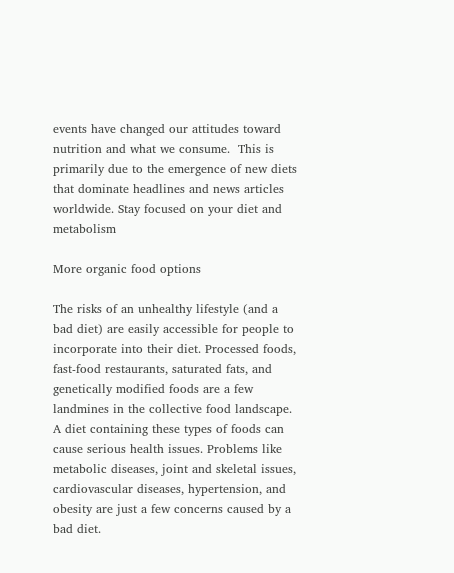events have changed our attitudes toward nutrition and what we consume.  This is primarily due to the emergence of new diets that dominate headlines and news articles worldwide. Stay focused on your diet and metabolism

More organic food options

The risks of an unhealthy lifestyle (and a bad diet) are easily accessible for people to incorporate into their diet. Processed foods, fast-food restaurants, saturated fats, and genetically modified foods are a few landmines in the collective food landscape. A diet containing these types of foods can cause serious health issues. Problems like metabolic diseases, joint and skeletal issues, cardiovascular diseases, hypertension, and obesity are just a few concerns caused by a bad diet.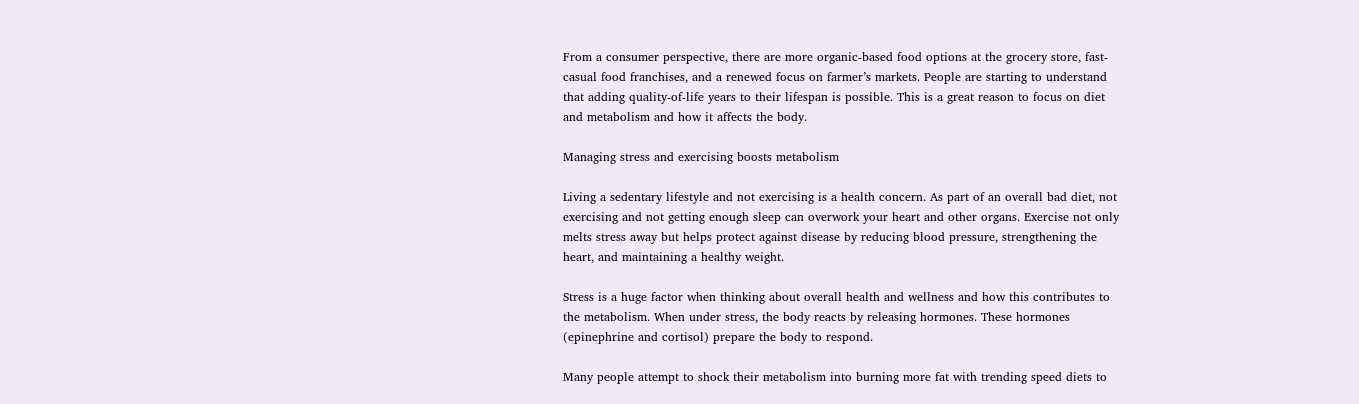From a consumer perspective, there are more organic-based food options at the grocery store, fast-casual food franchises, and a renewed focus on farmer’s markets. People are starting to understand that adding quality-of-life years to their lifespan is possible. This is a great reason to focus on diet and metabolism and how it affects the body.

Managing stress and exercising boosts metabolism

Living a sedentary lifestyle and not exercising is a health concern. As part of an overall bad diet, not exercising and not getting enough sleep can overwork your heart and other organs. Exercise not only melts stress away but helps protect against disease by reducing blood pressure, strengthening the heart, and maintaining a healthy weight.

Stress is a huge factor when thinking about overall health and wellness and how this contributes to the metabolism. When under stress, the body reacts by releasing hormones. These hormones (epinephrine and cortisol) prepare the body to respond.

Many people attempt to shock their metabolism into burning more fat with trending speed diets to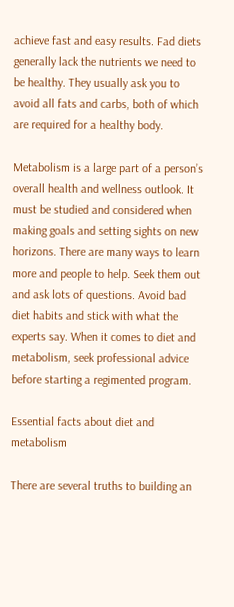achieve fast and easy results. Fad diets generally lack the nutrients we need to be healthy. They usually ask you to avoid all fats and carbs, both of which are required for a healthy body.

Metabolism is a large part of a person’s overall health and wellness outlook. It must be studied and considered when making goals and setting sights on new horizons. There are many ways to learn more and people to help. Seek them out and ask lots of questions. Avoid bad diet habits and stick with what the experts say. When it comes to diet and metabolism, seek professional advice before starting a regimented program.

Essential facts about diet and metabolism

There are several truths to building an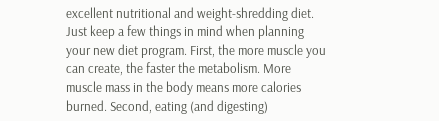excellent nutritional and weight-shredding diet. Just keep a few things in mind when planning your new diet program. First, the more muscle you can create, the faster the metabolism. More muscle mass in the body means more calories burned. Second, eating (and digesting)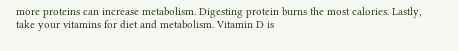more proteins can increase metabolism. Digesting protein burns the most calories. Lastly, take your vitamins for diet and metabolism. Vitamin D is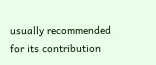usually recommended for its contribution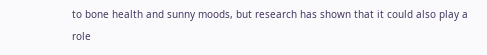to bone health and sunny moods, but research has shown that it could also play a role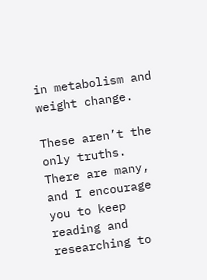in metabolism and weight change.

These aren’t the only truths. There are many, and I encourage you to keep reading and researching to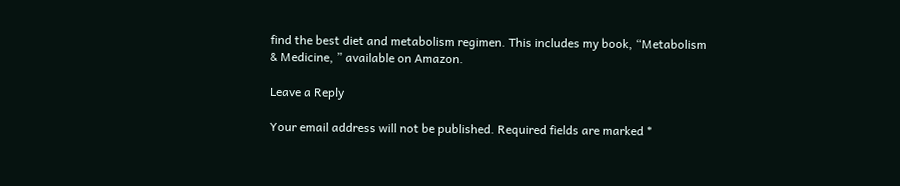find the best diet and metabolism regimen. This includes my book, “Metabolism & Medicine, ” available on Amazon.

Leave a Reply

Your email address will not be published. Required fields are marked *